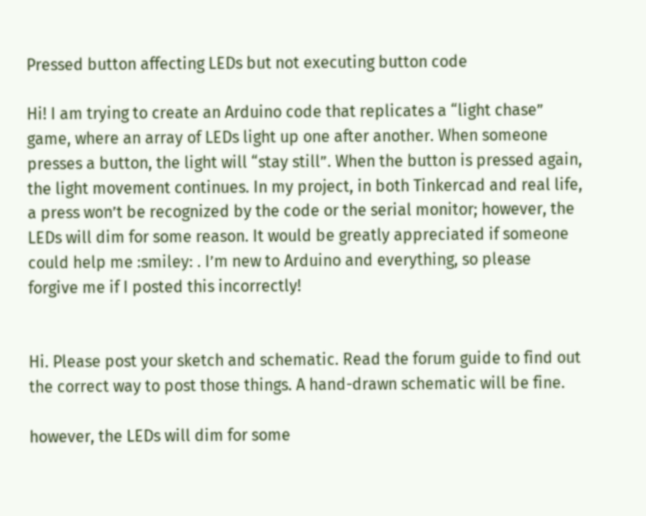Pressed button affecting LEDs but not executing button code

Hi! I am trying to create an Arduino code that replicates a “light chase” game, where an array of LEDs light up one after another. When someone presses a button, the light will “stay still”. When the button is pressed again, the light movement continues. In my project, in both Tinkercad and real life, a press won’t be recognized by the code or the serial monitor; however, the LEDs will dim for some reason. It would be greatly appreciated if someone could help me :smiley: . I’m new to Arduino and everything, so please forgive me if I posted this incorrectly!


Hi. Please post your sketch and schematic. Read the forum guide to find out the correct way to post those things. A hand-drawn schematic will be fine.

however, the LEDs will dim for some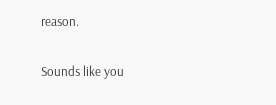reason.

Sounds like you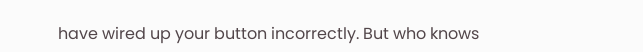have wired up your button incorrectly. But who knows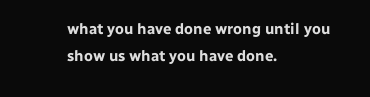what you have done wrong until you show us what you have done.